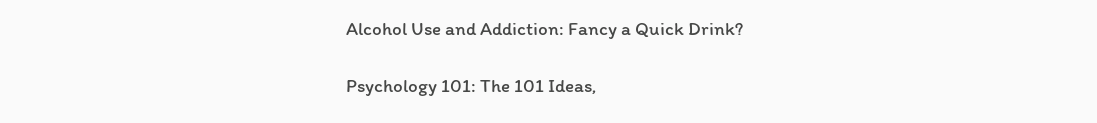Alcohol Use and Addiction: Fancy a Quick Drink?

Psychology 101: The 101 Ideas,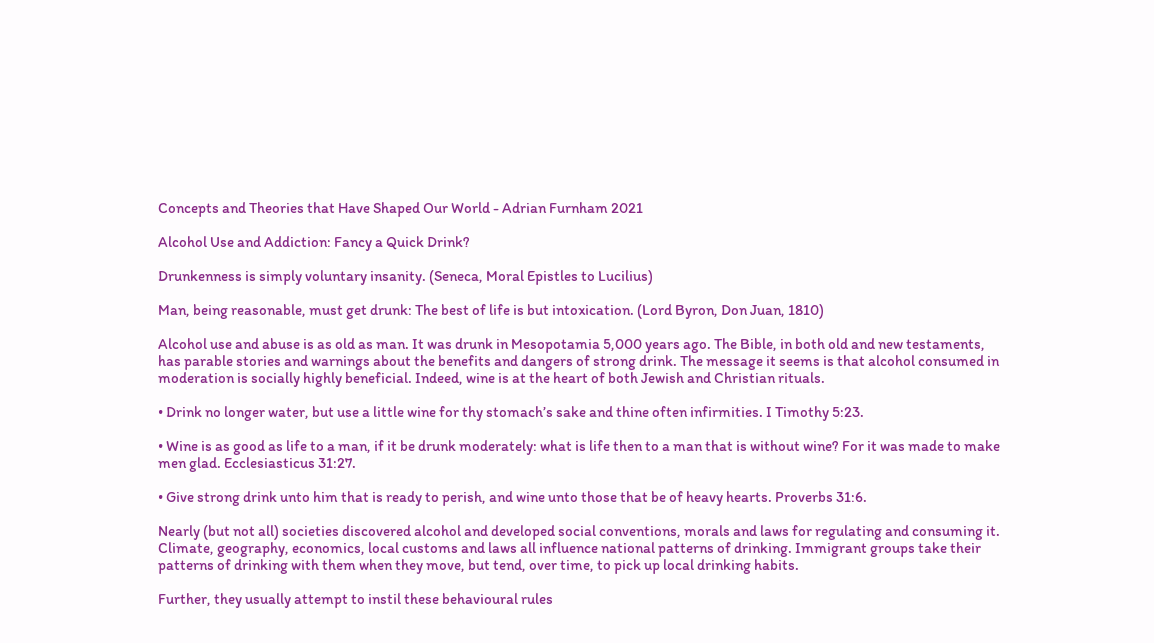Concepts and Theories that Have Shaped Our World - Adrian Furnham 2021

Alcohol Use and Addiction: Fancy a Quick Drink?

Drunkenness is simply voluntary insanity. (Seneca, Moral Epistles to Lucilius)

Man, being reasonable, must get drunk: The best of life is but intoxication. (Lord Byron, Don Juan, 1810)

Alcohol use and abuse is as old as man. It was drunk in Mesopotamia 5,000 years ago. The Bible, in both old and new testaments, has parable stories and warnings about the benefits and dangers of strong drink. The message it seems is that alcohol consumed in moderation is socially highly beneficial. Indeed, wine is at the heart of both Jewish and Christian rituals.

• Drink no longer water, but use a little wine for thy stomach’s sake and thine often infirmities. I Timothy 5:23.

• Wine is as good as life to a man, if it be drunk moderately: what is life then to a man that is without wine? For it was made to make men glad. Ecclesiasticus 31:27.

• Give strong drink unto him that is ready to perish, and wine unto those that be of heavy hearts. Proverbs 31:6.

Nearly (but not all) societies discovered alcohol and developed social conventions, morals and laws for regulating and consuming it. Climate, geography, economics, local customs and laws all influence national patterns of drinking. Immigrant groups take their patterns of drinking with them when they move, but tend, over time, to pick up local drinking habits.

Further, they usually attempt to instil these behavioural rules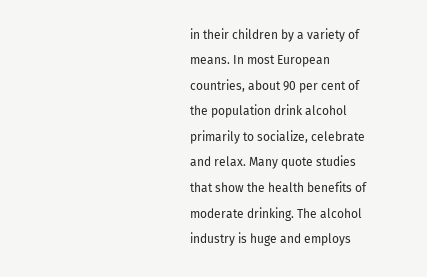in their children by a variety of means. In most European countries, about 90 per cent of the population drink alcohol primarily to socialize, celebrate and relax. Many quote studies that show the health benefits of moderate drinking. The alcohol industry is huge and employs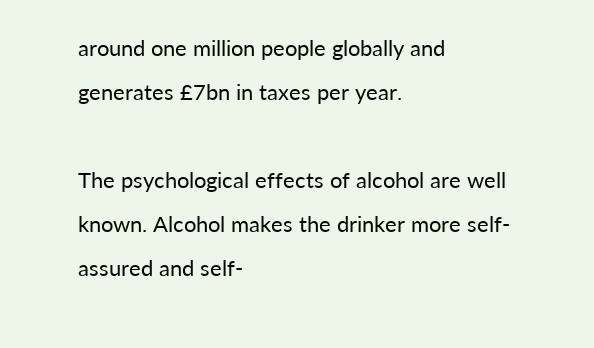around one million people globally and generates £7bn in taxes per year.

The psychological effects of alcohol are well known. Alcohol makes the drinker more self-assured and self-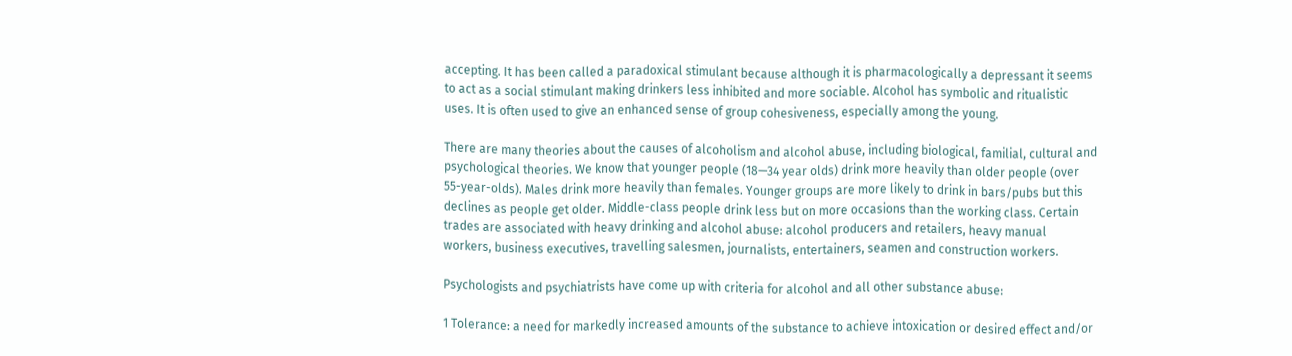accepting. It has been called a paradoxical stimulant because although it is pharmacologically a depressant it seems to act as a social stimulant making drinkers less inhibited and more sociable. Alcohol has symbolic and ritualistic uses. It is often used to give an enhanced sense of group cohesiveness, especially among the young.

There are many theories about the causes of alcoholism and alcohol abuse, including biological, familial, cultural and psychological theories. We know that younger people (18—34 year olds) drink more heavily than older people (over 55-year-olds). Males drink more heavily than females. Younger groups are more likely to drink in bars/pubs but this declines as people get older. Middle-class people drink less but on more occasions than the working class. Certain trades are associated with heavy drinking and alcohol abuse: alcohol producers and retailers, heavy manual workers, business executives, travelling salesmen, journalists, entertainers, seamen and construction workers.

Psychologists and psychiatrists have come up with criteria for alcohol and all other substance abuse:

1 Tolerance: a need for markedly increased amounts of the substance to achieve intoxication or desired effect and/or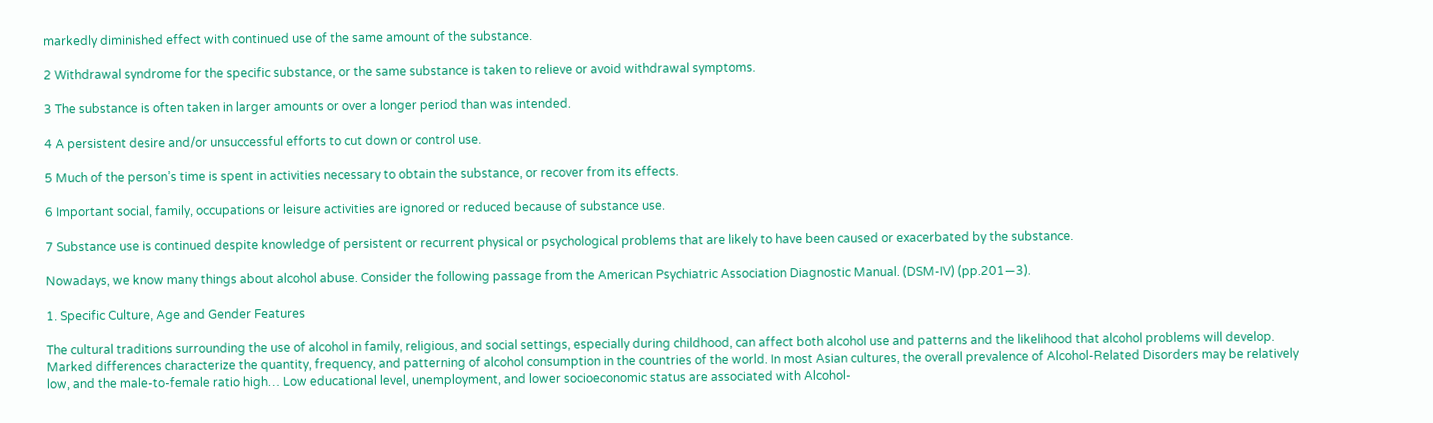markedly diminished effect with continued use of the same amount of the substance.

2 Withdrawal syndrome for the specific substance, or the same substance is taken to relieve or avoid withdrawal symptoms.

3 The substance is often taken in larger amounts or over a longer period than was intended.

4 A persistent desire and/or unsuccessful efforts to cut down or control use.

5 Much of the person’s time is spent in activities necessary to obtain the substance, or recover from its effects.

6 Important social, family, occupations or leisure activities are ignored or reduced because of substance use.

7 Substance use is continued despite knowledge of persistent or recurrent physical or psychological problems that are likely to have been caused or exacerbated by the substance.

Nowadays, we know many things about alcohol abuse. Consider the following passage from the American Psychiatric Association Diagnostic Manual. (DSM-IV) (pp.201—3).

1. Specific Culture, Age and Gender Features

The cultural traditions surrounding the use of alcohol in family, religious, and social settings, especially during childhood, can affect both alcohol use and patterns and the likelihood that alcohol problems will develop. Marked differences characterize the quantity, frequency, and patterning of alcohol consumption in the countries of the world. In most Asian cultures, the overall prevalence of Alcohol-Related Disorders may be relatively low, and the male-to-female ratio high… Low educational level, unemployment, and lower socioeconomic status are associated with Alcohol-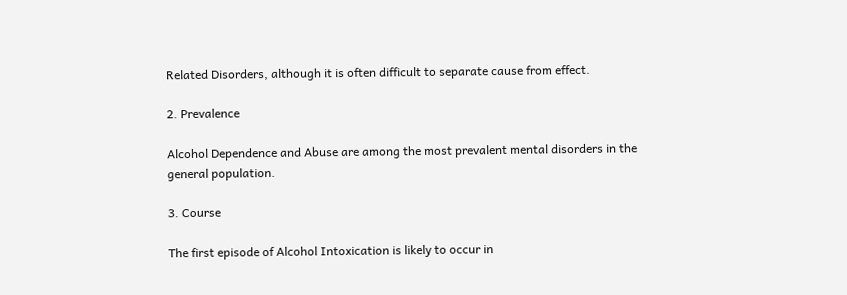Related Disorders, although it is often difficult to separate cause from effect.

2. Prevalence

Alcohol Dependence and Abuse are among the most prevalent mental disorders in the general population.

3. Course

The first episode of Alcohol Intoxication is likely to occur in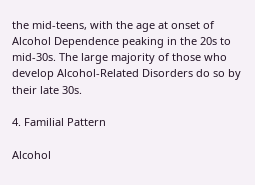the mid-teens, with the age at onset of Alcohol Dependence peaking in the 20s to mid-30s. The large majority of those who develop Alcohol-Related Disorders do so by their late 30s.

4. Familial Pattern

Alcohol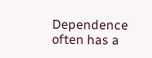Dependence often has a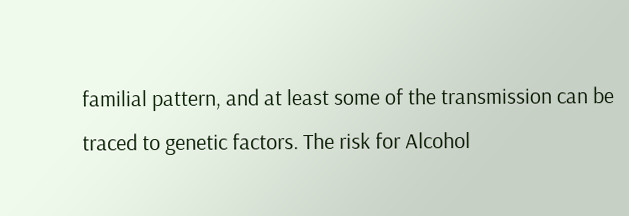familial pattern, and at least some of the transmission can be traced to genetic factors. The risk for Alcohol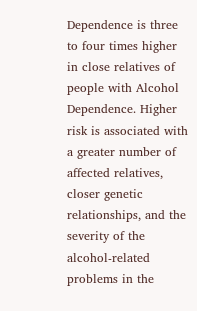Dependence is three to four times higher in close relatives of people with Alcohol Dependence. Higher risk is associated with a greater number of affected relatives, closer genetic relationships, and the severity of the alcohol-related problems in the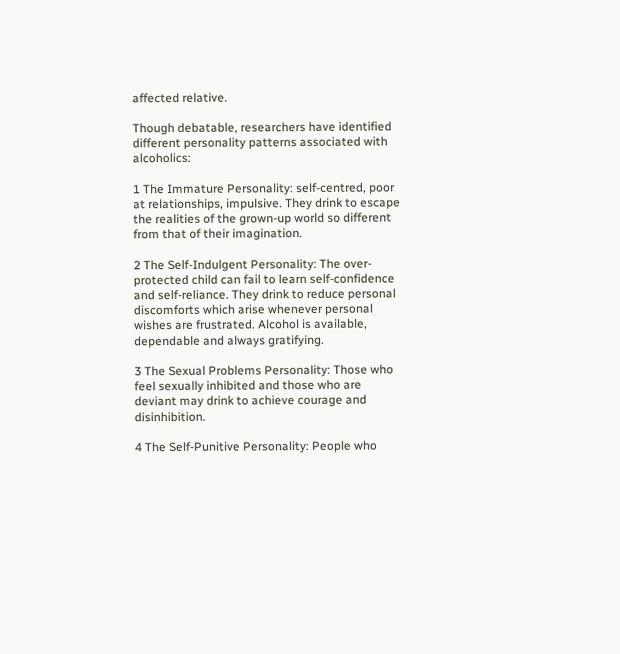affected relative.

Though debatable, researchers have identified different personality patterns associated with alcoholics:

1 The Immature Personality: self-centred, poor at relationships, impulsive. They drink to escape the realities of the grown-up world so different from that of their imagination.

2 The Self-Indulgent Personality: The over-protected child can fail to learn self-confidence and self-reliance. They drink to reduce personal discomforts which arise whenever personal wishes are frustrated. Alcohol is available, dependable and always gratifying.

3 The Sexual Problems Personality: Those who feel sexually inhibited and those who are deviant may drink to achieve courage and disinhibition.

4 The Self-Punitive Personality: People who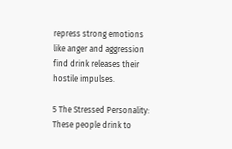repress strong emotions like anger and aggression find drink releases their hostile impulses.

5 The Stressed Personality: These people drink to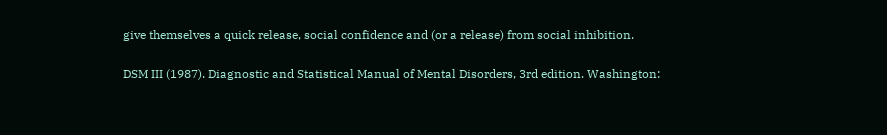give themselves a quick release, social confidence and (or a release) from social inhibition.


DSM III (1987). Diagnostic and Statistical Manual of Mental Disorders, 3rd edition. Washington: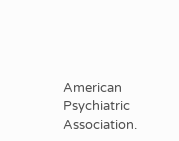American Psychiatric Association.